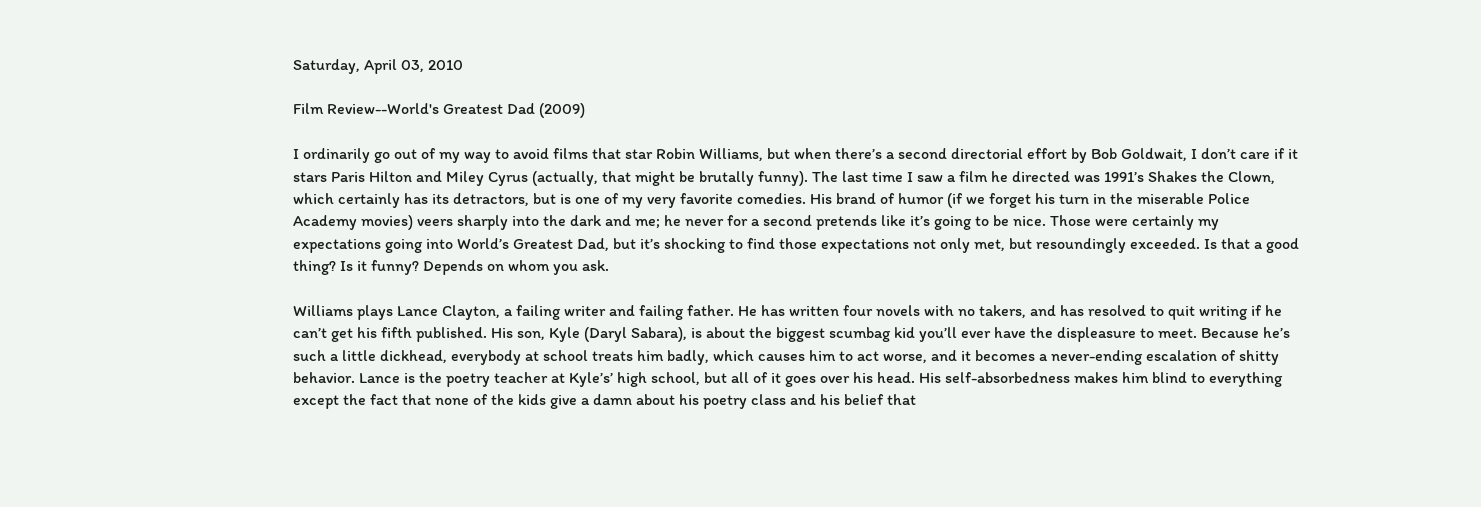Saturday, April 03, 2010

Film Review--World's Greatest Dad (2009)

I ordinarily go out of my way to avoid films that star Robin Williams, but when there’s a second directorial effort by Bob Goldwait, I don’t care if it stars Paris Hilton and Miley Cyrus (actually, that might be brutally funny). The last time I saw a film he directed was 1991’s Shakes the Clown, which certainly has its detractors, but is one of my very favorite comedies. His brand of humor (if we forget his turn in the miserable Police Academy movies) veers sharply into the dark and me; he never for a second pretends like it’s going to be nice. Those were certainly my expectations going into World’s Greatest Dad, but it’s shocking to find those expectations not only met, but resoundingly exceeded. Is that a good thing? Is it funny? Depends on whom you ask.

Williams plays Lance Clayton, a failing writer and failing father. He has written four novels with no takers, and has resolved to quit writing if he can’t get his fifth published. His son, Kyle (Daryl Sabara), is about the biggest scumbag kid you’ll ever have the displeasure to meet. Because he’s such a little dickhead, everybody at school treats him badly, which causes him to act worse, and it becomes a never-ending escalation of shitty behavior. Lance is the poetry teacher at Kyle’s’ high school, but all of it goes over his head. His self-absorbedness makes him blind to everything except the fact that none of the kids give a damn about his poetry class and his belief that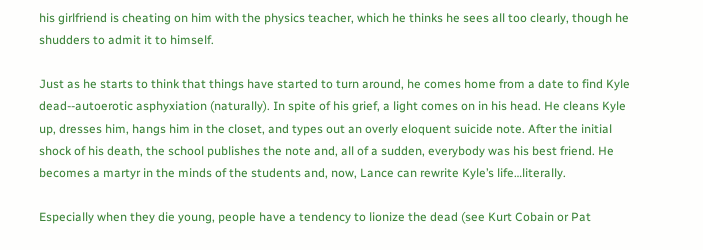his girlfriend is cheating on him with the physics teacher, which he thinks he sees all too clearly, though he shudders to admit it to himself.

Just as he starts to think that things have started to turn around, he comes home from a date to find Kyle dead--autoerotic asphyxiation (naturally). In spite of his grief, a light comes on in his head. He cleans Kyle up, dresses him, hangs him in the closet, and types out an overly eloquent suicide note. After the initial shock of his death, the school publishes the note and, all of a sudden, everybody was his best friend. He becomes a martyr in the minds of the students and, now, Lance can rewrite Kyle’s life…literally.

Especially when they die young, people have a tendency to lionize the dead (see Kurt Cobain or Pat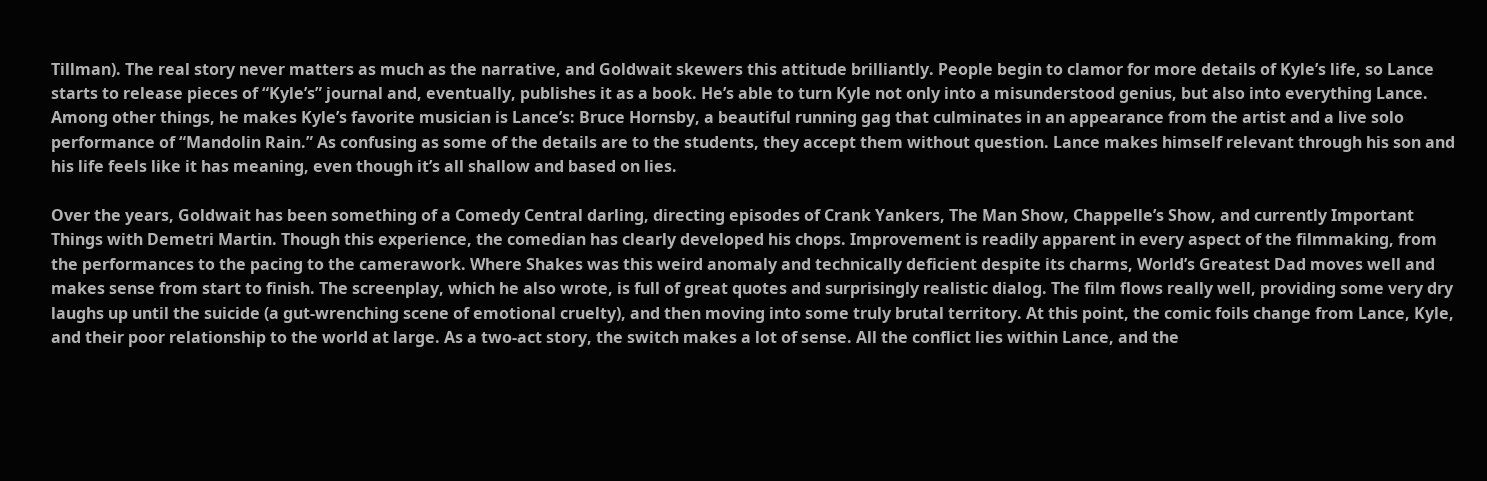Tillman). The real story never matters as much as the narrative, and Goldwait skewers this attitude brilliantly. People begin to clamor for more details of Kyle’s life, so Lance starts to release pieces of “Kyle’s” journal and, eventually, publishes it as a book. He’s able to turn Kyle not only into a misunderstood genius, but also into everything Lance. Among other things, he makes Kyle’s favorite musician is Lance’s: Bruce Hornsby, a beautiful running gag that culminates in an appearance from the artist and a live solo performance of “Mandolin Rain.” As confusing as some of the details are to the students, they accept them without question. Lance makes himself relevant through his son and his life feels like it has meaning, even though it’s all shallow and based on lies.

Over the years, Goldwait has been something of a Comedy Central darling, directing episodes of Crank Yankers, The Man Show, Chappelle’s Show, and currently Important Things with Demetri Martin. Though this experience, the comedian has clearly developed his chops. Improvement is readily apparent in every aspect of the filmmaking, from the performances to the pacing to the camerawork. Where Shakes was this weird anomaly and technically deficient despite its charms, World’s Greatest Dad moves well and makes sense from start to finish. The screenplay, which he also wrote, is full of great quotes and surprisingly realistic dialog. The film flows really well, providing some very dry laughs up until the suicide (a gut-wrenching scene of emotional cruelty), and then moving into some truly brutal territory. At this point, the comic foils change from Lance, Kyle, and their poor relationship to the world at large. As a two-act story, the switch makes a lot of sense. All the conflict lies within Lance, and the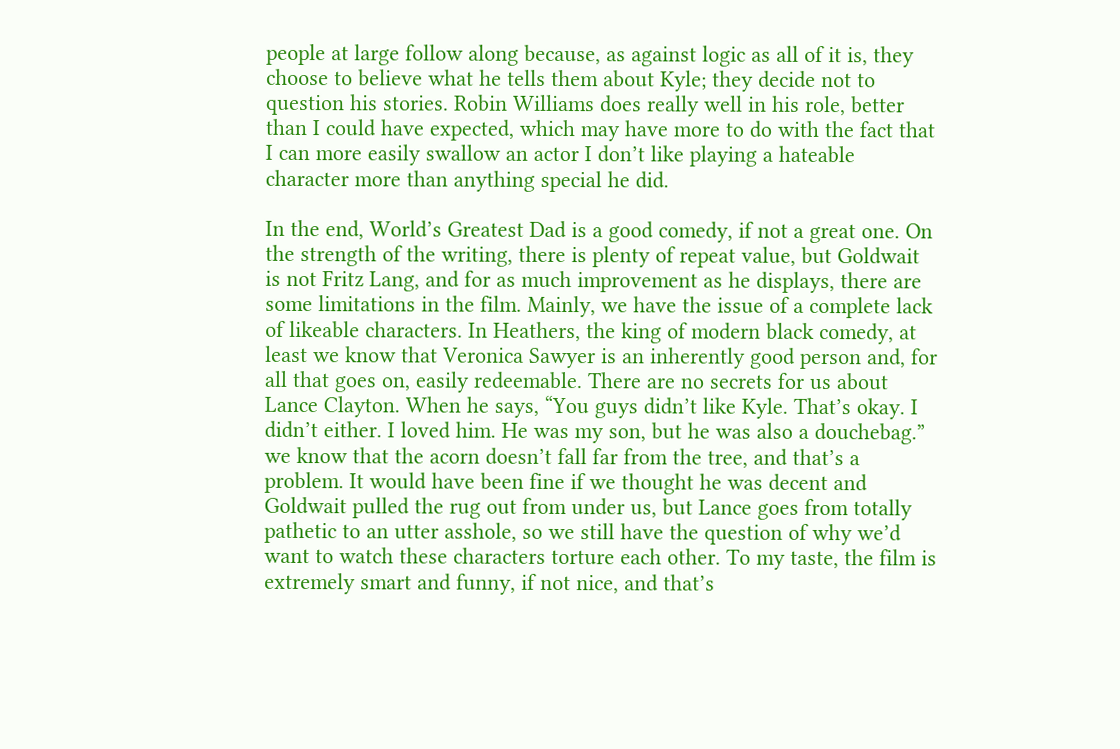people at large follow along because, as against logic as all of it is, they choose to believe what he tells them about Kyle; they decide not to question his stories. Robin Williams does really well in his role, better than I could have expected, which may have more to do with the fact that I can more easily swallow an actor I don’t like playing a hateable character more than anything special he did.

In the end, World’s Greatest Dad is a good comedy, if not a great one. On the strength of the writing, there is plenty of repeat value, but Goldwait is not Fritz Lang, and for as much improvement as he displays, there are some limitations in the film. Mainly, we have the issue of a complete lack of likeable characters. In Heathers, the king of modern black comedy, at least we know that Veronica Sawyer is an inherently good person and, for all that goes on, easily redeemable. There are no secrets for us about Lance Clayton. When he says, “You guys didn’t like Kyle. That’s okay. I didn’t either. I loved him. He was my son, but he was also a douchebag.” we know that the acorn doesn’t fall far from the tree, and that’s a problem. It would have been fine if we thought he was decent and Goldwait pulled the rug out from under us, but Lance goes from totally pathetic to an utter asshole, so we still have the question of why we’d want to watch these characters torture each other. To my taste, the film is extremely smart and funny, if not nice, and that’s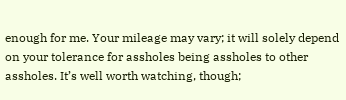enough for me. Your mileage may vary; it will solely depend on your tolerance for assholes being assholes to other assholes. It’s well worth watching, though;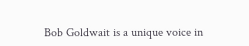Bob Goldwait is a unique voice in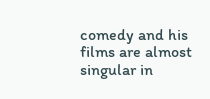comedy and his films are almost singular in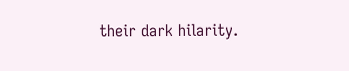their dark hilarity.